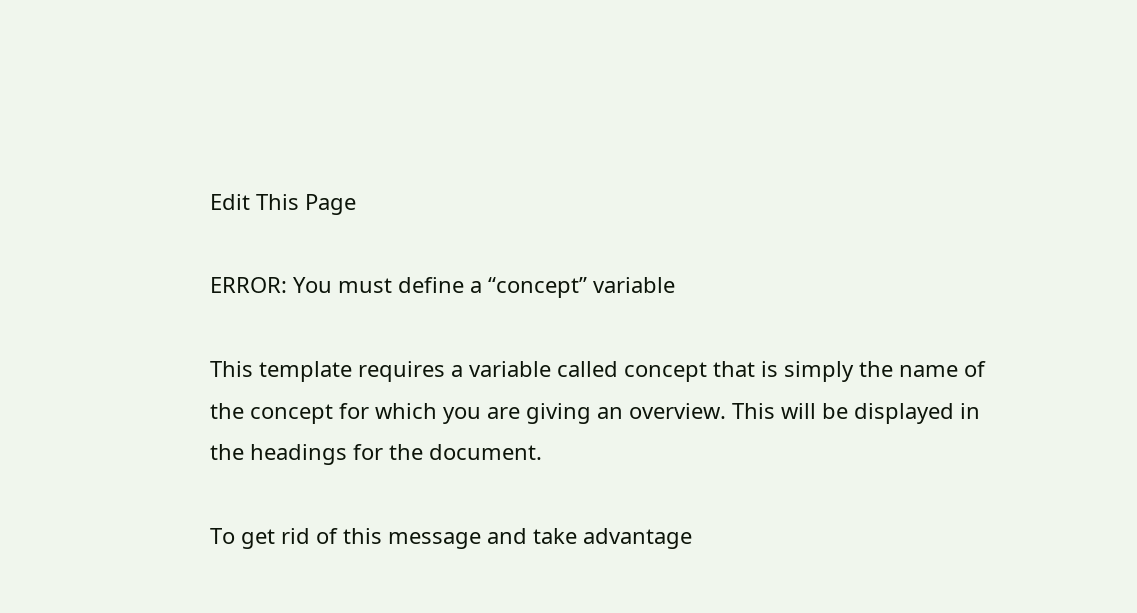Edit This Page

ERROR: You must define a “concept” variable

This template requires a variable called concept that is simply the name of the concept for which you are giving an overview. This will be displayed in the headings for the document.

To get rid of this message and take advantage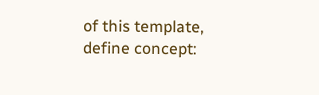of this template, define concept: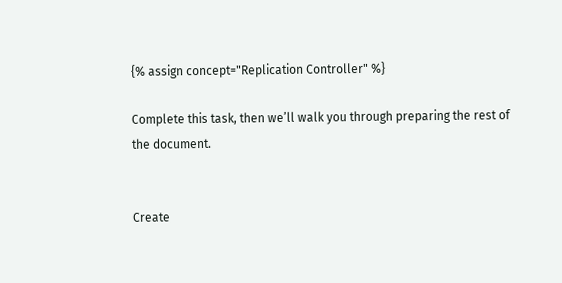{% assign concept="Replication Controller" %}

Complete this task, then we’ll walk you through preparing the rest of the document.


Create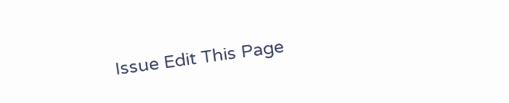Issue Edit This Page